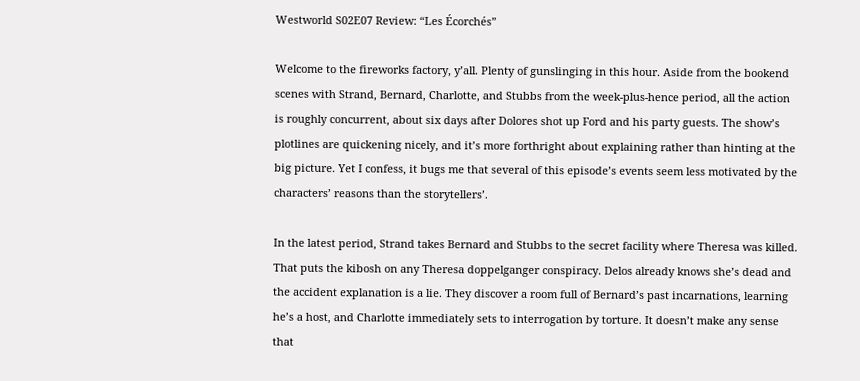Westworld S02E07 Review: “Les Écorchés”

Welcome to the fireworks factory, y’all. Plenty of gunslinging in this hour. Aside from the bookend scenes with Strand, Bernard, Charlotte, and Stubbs from the week-plus-hence period, all the action is roughly concurrent, about six days after Dolores shot up Ford and his party guests. The show’s plotlines are quickening nicely, and it’s more forthright about explaining rather than hinting at the big picture. Yet I confess, it bugs me that several of this episode’s events seem less motivated by the characters’ reasons than the storytellers’.

In the latest period, Strand takes Bernard and Stubbs to the secret facility where Theresa was killed. That puts the kibosh on any Theresa doppelganger conspiracy. Delos already knows she’s dead and the accident explanation is a lie. They discover a room full of Bernard’s past incarnations, learning he’s a host, and Charlotte immediately sets to interrogation by torture. It doesn’t make any sense that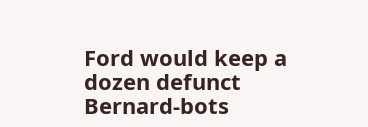Ford would keep a dozen defunct Bernard-bots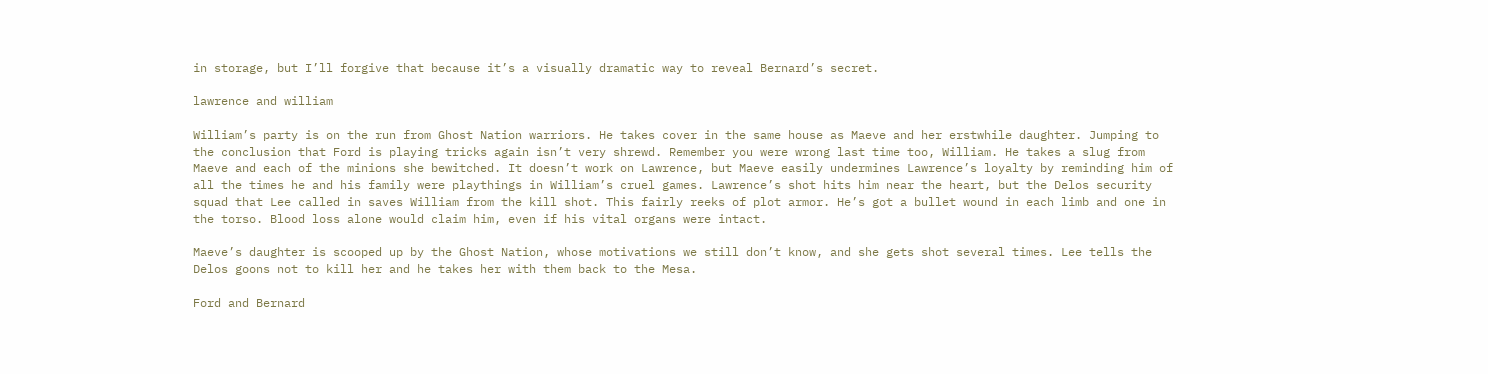in storage, but I’ll forgive that because it’s a visually dramatic way to reveal Bernard’s secret.

lawrence and william

William’s party is on the run from Ghost Nation warriors. He takes cover in the same house as Maeve and her erstwhile daughter. Jumping to the conclusion that Ford is playing tricks again isn’t very shrewd. Remember you were wrong last time too, William. He takes a slug from Maeve and each of the minions she bewitched. It doesn’t work on Lawrence, but Maeve easily undermines Lawrence’s loyalty by reminding him of all the times he and his family were playthings in William’s cruel games. Lawrence’s shot hits him near the heart, but the Delos security squad that Lee called in saves William from the kill shot. This fairly reeks of plot armor. He’s got a bullet wound in each limb and one in the torso. Blood loss alone would claim him, even if his vital organs were intact.

Maeve’s daughter is scooped up by the Ghost Nation, whose motivations we still don’t know, and she gets shot several times. Lee tells the Delos goons not to kill her and he takes her with them back to the Mesa.

Ford and Bernard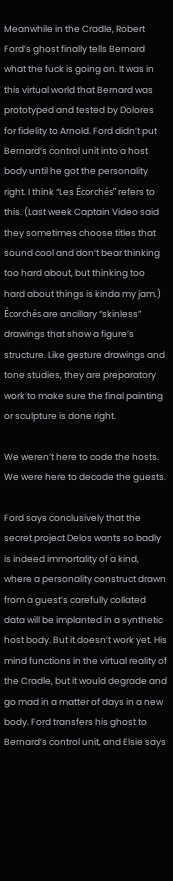Meanwhile in the Cradle, Robert Ford’s ghost finally tells Bernard what the fuck is going on. It was in this virtual world that Bernard was prototyped and tested by Dolores for fidelity to Arnold. Ford didn’t put Bernard’s control unit into a host body until he got the personality right. I think “Les Écorchés” refers to this. (Last week Captain Video said they sometimes choose titles that sound cool and don’t bear thinking too hard about, but thinking too hard about things is kinda my jam.) Écorchés are ancillary “skinless” drawings that show a figure’s structure. Like gesture drawings and tone studies, they are preparatory work to make sure the final painting or sculpture is done right.

We weren’t here to code the hosts. We were here to decode the guests.

Ford says conclusively that the secret project Delos wants so badly is indeed immortality of a kind, where a personality construct drawn from a guest’s carefully collated data will be implanted in a synthetic host body. But it doesn’t work yet. His mind functions in the virtual reality of the Cradle, but it would degrade and go mad in a matter of days in a new body. Ford transfers his ghost to Bernard’s control unit, and Elsie says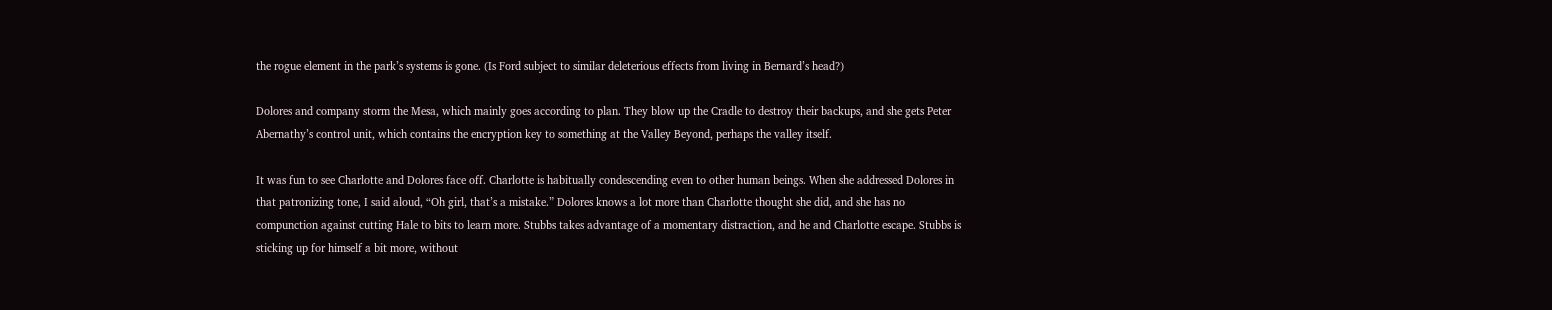the rogue element in the park’s systems is gone. (Is Ford subject to similar deleterious effects from living in Bernard’s head?)

Dolores and company storm the Mesa, which mainly goes according to plan. They blow up the Cradle to destroy their backups, and she gets Peter Abernathy’s control unit, which contains the encryption key to something at the Valley Beyond, perhaps the valley itself.

It was fun to see Charlotte and Dolores face off. Charlotte is habitually condescending even to other human beings. When she addressed Dolores in that patronizing tone, I said aloud, “Oh girl, that’s a mistake.” Dolores knows a lot more than Charlotte thought she did, and she has no compunction against cutting Hale to bits to learn more. Stubbs takes advantage of a momentary distraction, and he and Charlotte escape. Stubbs is sticking up for himself a bit more, without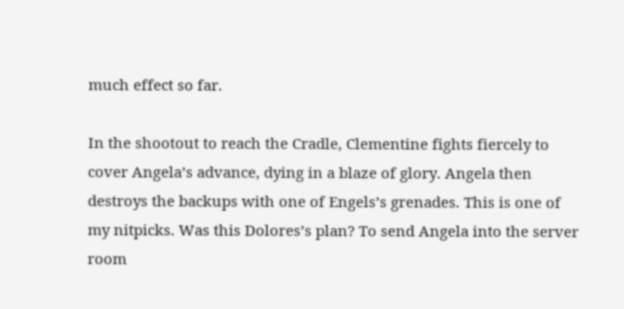much effect so far.

In the shootout to reach the Cradle, Clementine fights fiercely to cover Angela’s advance, dying in a blaze of glory. Angela then destroys the backups with one of Engels’s grenades. This is one of my nitpicks. Was this Dolores’s plan? To send Angela into the server room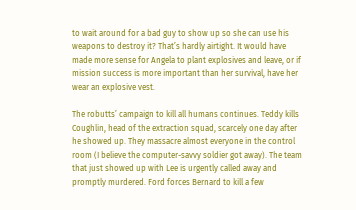to wait around for a bad guy to show up so she can use his weapons to destroy it? That’s hardly airtight. It would have made more sense for Angela to plant explosives and leave, or if mission success is more important than her survival, have her wear an explosive vest.

The robutts’ campaign to kill all humans continues. Teddy kills Coughlin, head of the extraction squad, scarcely one day after he showed up. They massacre almost everyone in the control room (I believe the computer-savvy soldier got away). The team that just showed up with Lee is urgently called away and promptly murdered. Ford forces Bernard to kill a few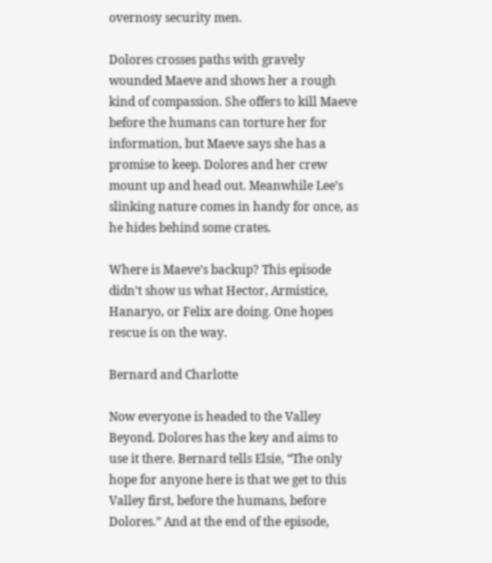overnosy security men.

Dolores crosses paths with gravely wounded Maeve and shows her a rough kind of compassion. She offers to kill Maeve before the humans can torture her for information, but Maeve says she has a promise to keep. Dolores and her crew mount up and head out. Meanwhile Lee’s slinking nature comes in handy for once, as he hides behind some crates.

Where is Maeve’s backup? This episode didn’t show us what Hector, Armistice, Hanaryo, or Felix are doing. One hopes rescue is on the way.

Bernard and Charlotte

Now everyone is headed to the Valley Beyond. Dolores has the key and aims to use it there. Bernard tells Elsie, “The only hope for anyone here is that we get to this Valley first, before the humans, before Dolores.” And at the end of the episode,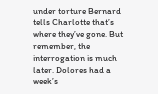under torture Bernard tells Charlotte that’s where they’ve gone. But remember, the interrogation is much later. Dolores had a week’s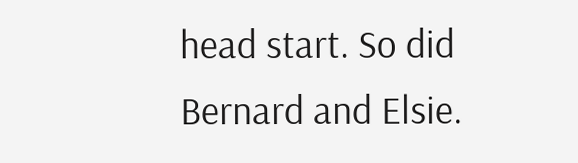head start. So did Bernard and Elsie.